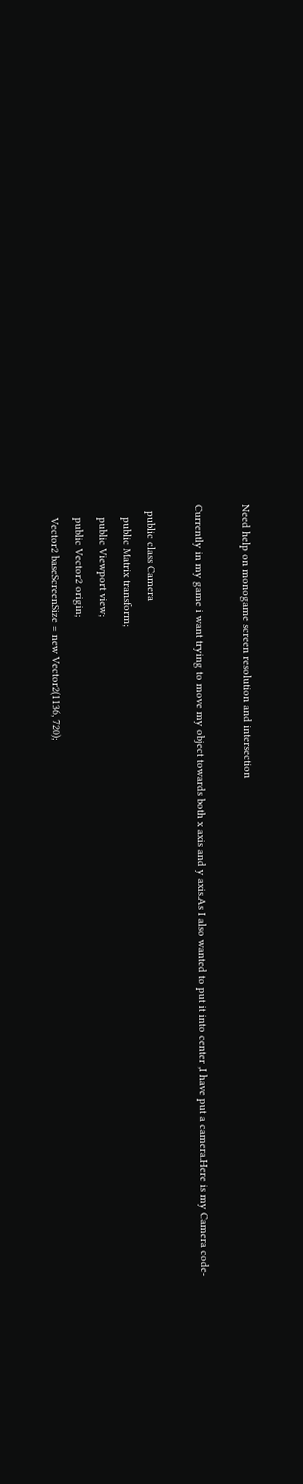Need help on monogame screen resolution and intersection

Currently in my game i want trying to move my object towards both x axis and y axis.As I also wanted to put it into center ,I have put a camera.Here is my Camera code-

  public class Camera
    public Matrix transform;
    public Viewport view;
    public Vector2 origin;
    Vector2 baseScreenSize = new Vector2(1136, 720);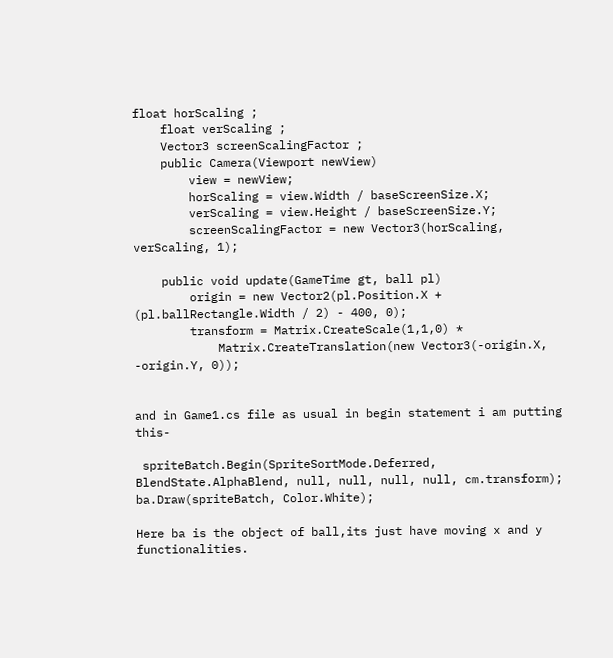float horScaling ;
    float verScaling ;
    Vector3 screenScalingFactor ;
    public Camera(Viewport newView)
        view = newView;
        horScaling = view.Width / baseScreenSize.X;
        verScaling = view.Height / baseScreenSize.Y;
        screenScalingFactor = new Vector3(horScaling, verScaling, 1);

    public void update(GameTime gt, ball pl)
        origin = new Vector2(pl.Position.X + (pl.ballRectangle.Width / 2) - 400, 0);
        transform = Matrix.CreateScale(1,1,0) *
            Matrix.CreateTranslation(new Vector3(-origin.X, -origin.Y, 0));


and in Game1.cs file as usual in begin statement i am putting this-

 spriteBatch.Begin(SpriteSortMode.Deferred, BlendState.AlphaBlend, null, null, null, null, cm.transform);
ba.Draw(spriteBatch, Color.White);

Here ba is the object of ball,its just have moving x and y functionalities.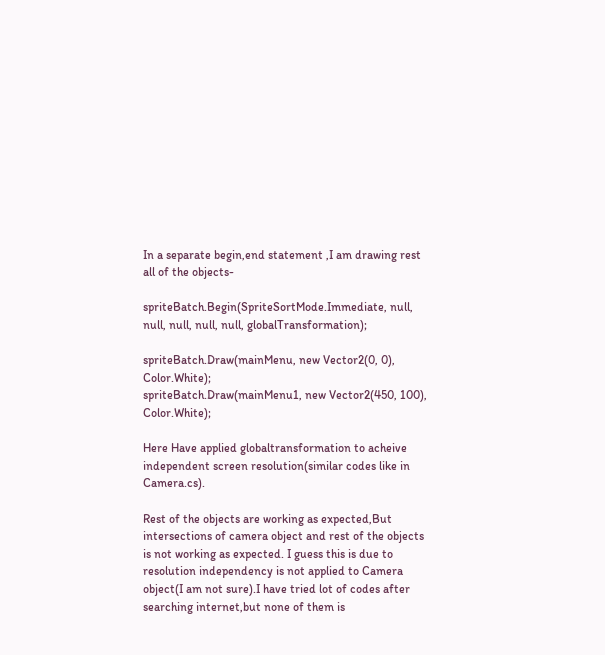In a separate begin,end statement ,I am drawing rest all of the objects-

spriteBatch.Begin(SpriteSortMode.Immediate, null, null, null, null, null, globalTransformation);

spriteBatch.Draw(mainMenu, new Vector2(0, 0), Color.White);
spriteBatch.Draw(mainMenu1, new Vector2(450, 100), Color.White);

Here Have applied globaltransformation to acheive independent screen resolution(similar codes like in Camera.cs).

Rest of the objects are working as expected,But intersections of camera object and rest of the objects is not working as expected. I guess this is due to resolution independency is not applied to Camera object(I am not sure).I have tried lot of codes after searching internet,but none of them is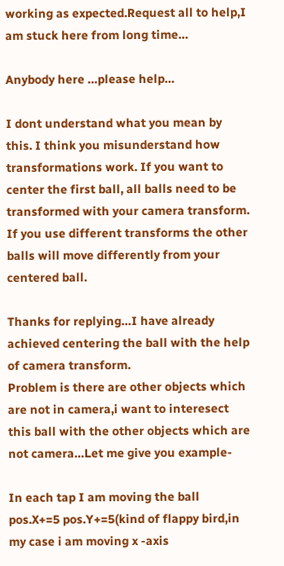working as expected.Request all to help,I am stuck here from long time…

Anybody here …please help…

I dont understand what you mean by this. I think you misunderstand how transformations work. If you want to center the first ball, all balls need to be transformed with your camera transform. If you use different transforms the other balls will move differently from your centered ball.

Thanks for replying…I have already achieved centering the ball with the help of camera transform.
Problem is there are other objects which are not in camera,i want to interesect this ball with the other objects which are not camera…Let me give you example-

In each tap I am moving the ball pos.X+=5 pos.Y+=5(kind of flappy bird,in my case i am moving x -axis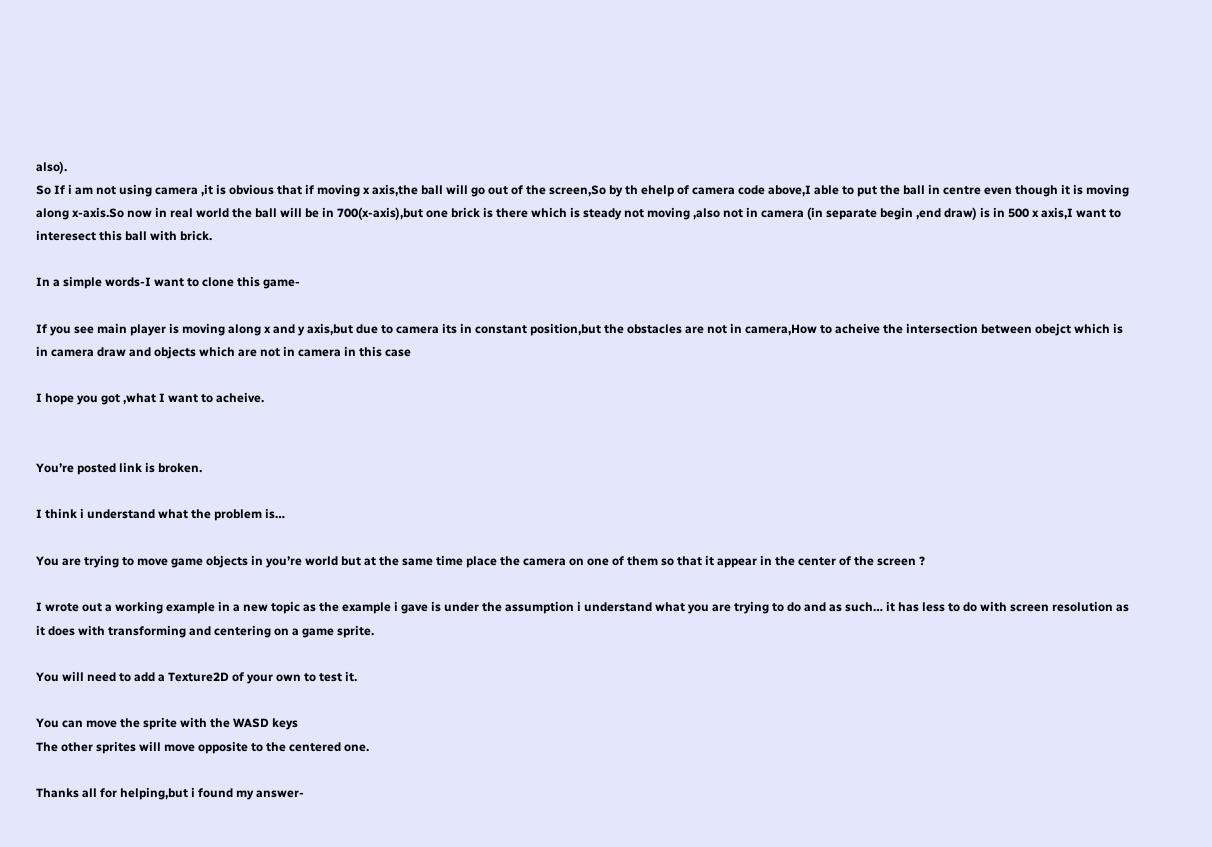also).
So If i am not using camera ,it is obvious that if moving x axis,the ball will go out of the screen,So by th ehelp of camera code above,I able to put the ball in centre even though it is moving along x-axis.So now in real world the ball will be in 700(x-axis),but one brick is there which is steady not moving ,also not in camera (in separate begin ,end draw) is in 500 x axis,I want to interesect this ball with brick.

In a simple words-I want to clone this game-

If you see main player is moving along x and y axis,but due to camera its in constant position,but the obstacles are not in camera,How to acheive the intersection between obejct which is in camera draw and objects which are not in camera in this case

I hope you got ,what I want to acheive.


You’re posted link is broken.

I think i understand what the problem is…

You are trying to move game objects in you’re world but at the same time place the camera on one of them so that it appear in the center of the screen ?

I wrote out a working example in a new topic as the example i gave is under the assumption i understand what you are trying to do and as such… it has less to do with screen resolution as it does with transforming and centering on a game sprite.

You will need to add a Texture2D of your own to test it.

You can move the sprite with the WASD keys
The other sprites will move opposite to the centered one.

Thanks all for helping,but i found my answer-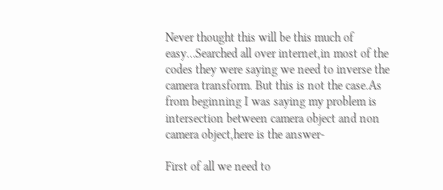Never thought this will be this much of easy…Searched all over internet,in most of the codes they were saying we need to inverse the camera transform. But this is not the case.As from beginning I was saying my problem is intersection between camera object and non camera object,here is the answer-

First of all we need to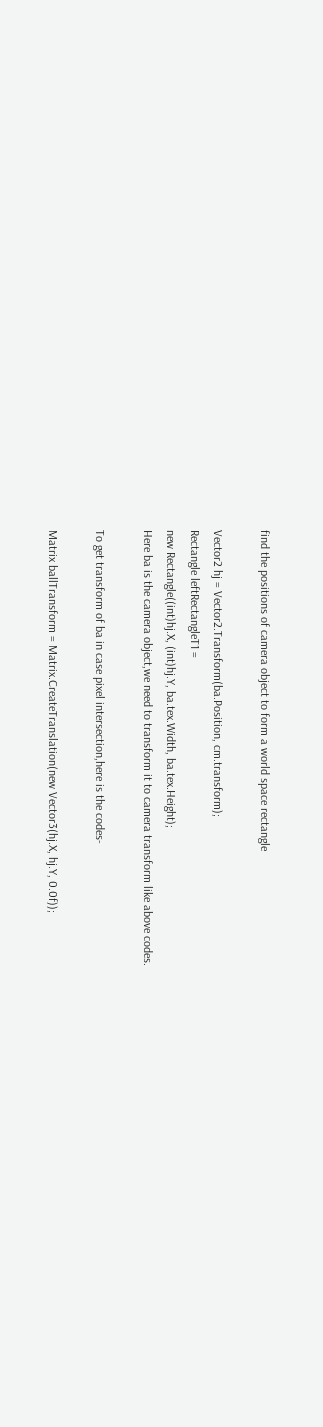find the positions of camera object to form a world space rectangle

Vector2 hj = Vector2.Transform(ba.Position, cm.transform);
Rectangle leftRectangleT1 =
new Rectangle((int)hj.X, (int)hj.Y, ba.tex.Width, ba.tex.Height);
Here ba is the camera object,we need to transform it to camera transform like above codes.

To get transform of ba in case pixel intersection,here is the codes-

Matrix ballTransform = Matrix.CreateTranslation(new Vector3(hj.X, hj.Y, 0.0f));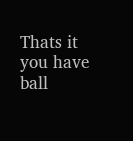Thats it you have ball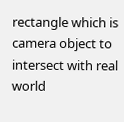rectangle which is camera object to intersect with real world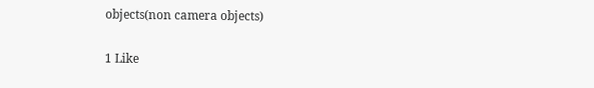objects(non camera objects)

1 Like